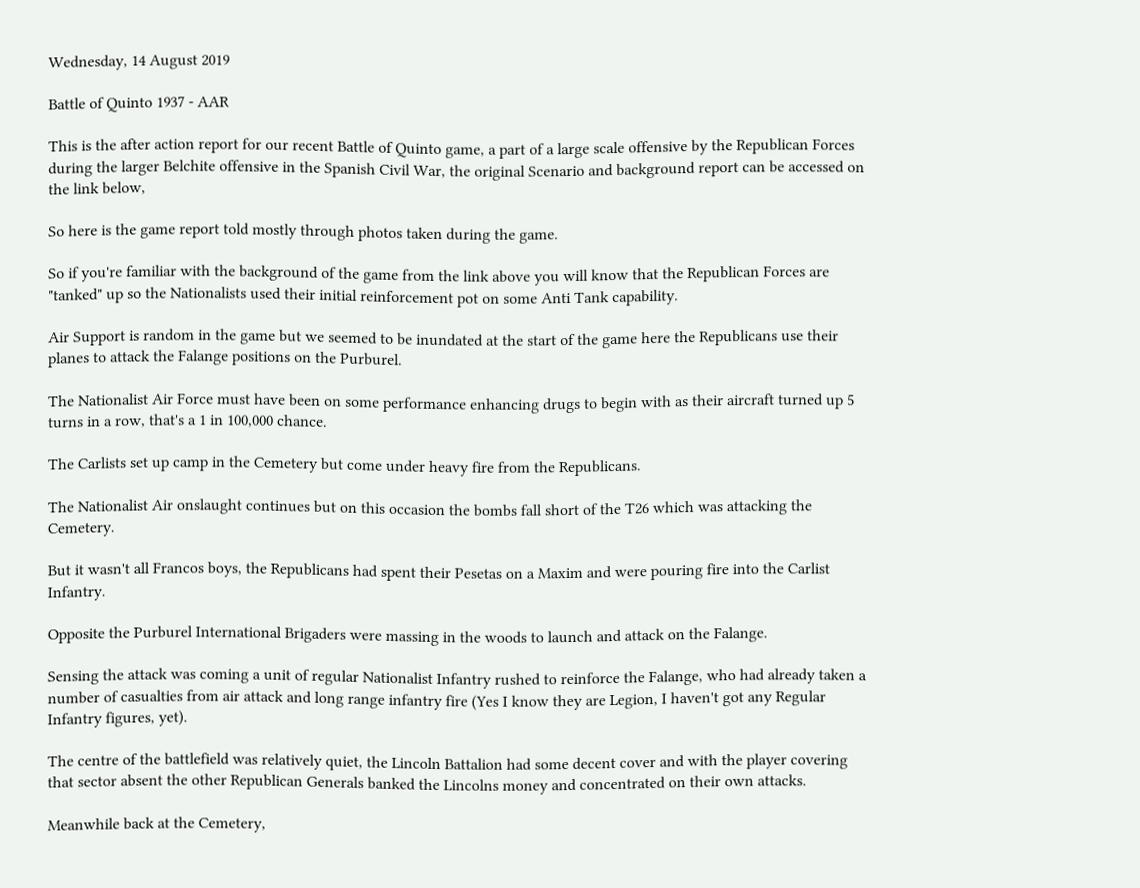Wednesday, 14 August 2019

Battle of Quinto 1937 - AAR

This is the after action report for our recent Battle of Quinto game, a part of a large scale offensive by the Republican Forces during the larger Belchite offensive in the Spanish Civil War, the original Scenario and background report can be accessed on the link below,

So here is the game report told mostly through photos taken during the game.

So if you're familiar with the background of the game from the link above you will know that the Republican Forces are "tanked" up so the Nationalists used their initial reinforcement pot on some Anti Tank capability.

Air Support is random in the game but we seemed to be inundated at the start of the game here the Republicans use their planes to attack the Falange positions on the Purburel.

The Nationalist Air Force must have been on some performance enhancing drugs to begin with as their aircraft turned up 5 turns in a row, that's a 1 in 100,000 chance.

The Carlists set up camp in the Cemetery but come under heavy fire from the Republicans.

The Nationalist Air onslaught continues but on this occasion the bombs fall short of the T26 which was attacking the Cemetery.

But it wasn't all Francos boys, the Republicans had spent their Pesetas on a Maxim and were pouring fire into the Carlist Infantry.

Opposite the Purburel International Brigaders were massing in the woods to launch and attack on the Falange.

Sensing the attack was coming a unit of regular Nationalist Infantry rushed to reinforce the Falange, who had already taken a number of casualties from air attack and long range infantry fire (Yes I know they are Legion, I haven't got any Regular Infantry figures, yet).

The centre of the battlefield was relatively quiet, the Lincoln Battalion had some decent cover and with the player covering that sector absent the other Republican Generals banked the Lincolns money and concentrated on their own attacks.

Meanwhile back at the Cemetery,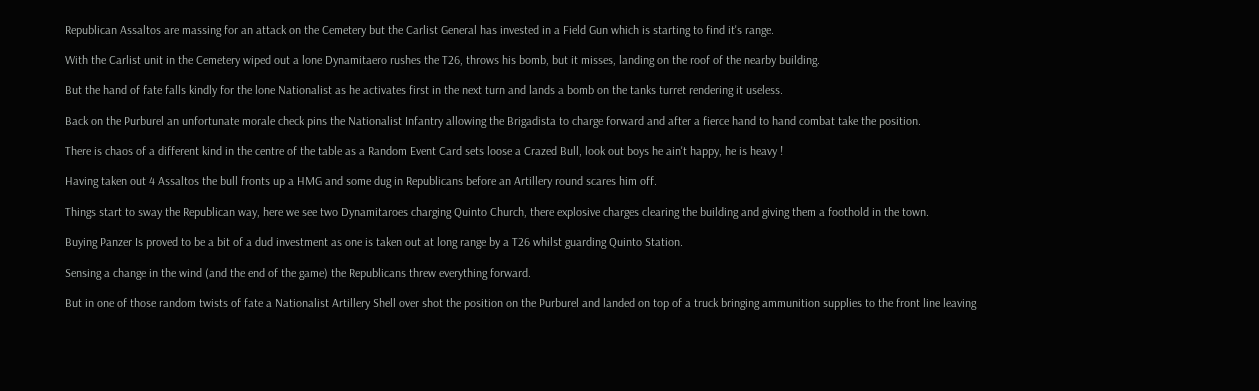Republican Assaltos are massing for an attack on the Cemetery but the Carlist General has invested in a Field Gun which is starting to find it's range.

With the Carlist unit in the Cemetery wiped out a lone Dynamitaero rushes the T26, throws his bomb, but it misses, landing on the roof of the nearby building.

But the hand of fate falls kindly for the lone Nationalist as he activates first in the next turn and lands a bomb on the tanks turret rendering it useless.

Back on the Purburel an unfortunate morale check pins the Nationalist Infantry allowing the Brigadista to charge forward and after a fierce hand to hand combat take the position.

There is chaos of a different kind in the centre of the table as a Random Event Card sets loose a Crazed Bull, look out boys he ain't happy, he is heavy !

Having taken out 4 Assaltos the bull fronts up a HMG and some dug in Republicans before an Artillery round scares him off.

Things start to sway the Republican way, here we see two Dynamitaroes charging Quinto Church, there explosive charges clearing the building and giving them a foothold in the town.

Buying Panzer Is proved to be a bit of a dud investment as one is taken out at long range by a T26 whilst guarding Quinto Station.

Sensing a change in the wind (and the end of the game) the Republicans threw everything forward.

But in one of those random twists of fate a Nationalist Artillery Shell over shot the position on the Purburel and landed on top of a truck bringing ammunition supplies to the front line leaving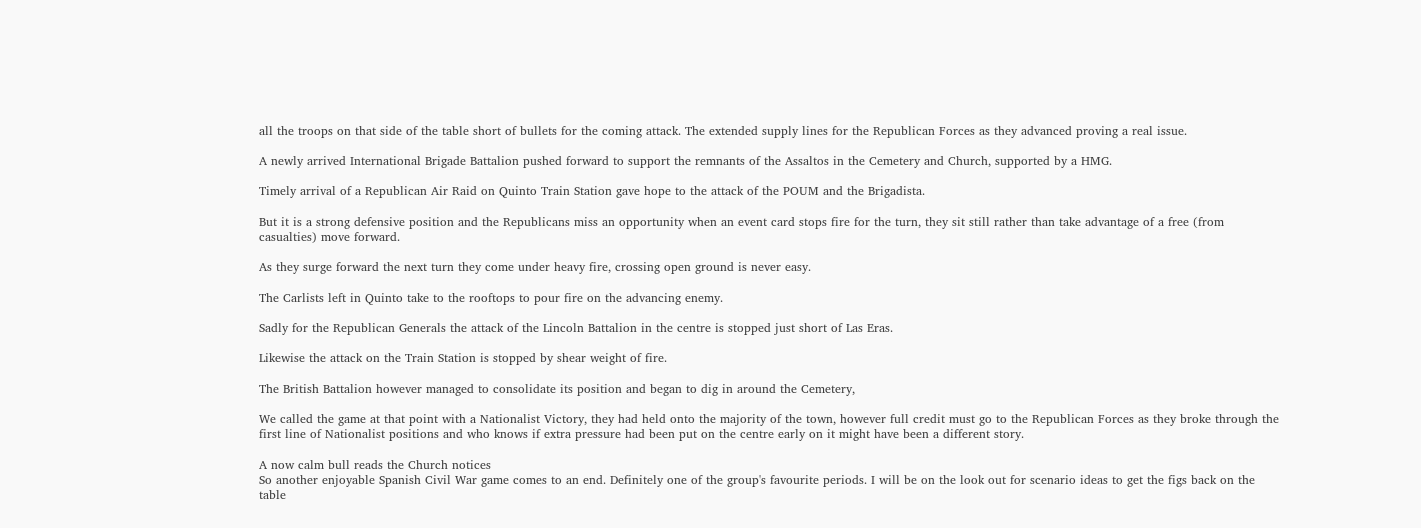all the troops on that side of the table short of bullets for the coming attack. The extended supply lines for the Republican Forces as they advanced proving a real issue.

A newly arrived International Brigade Battalion pushed forward to support the remnants of the Assaltos in the Cemetery and Church, supported by a HMG.

Timely arrival of a Republican Air Raid on Quinto Train Station gave hope to the attack of the POUM and the Brigadista.

But it is a strong defensive position and the Republicans miss an opportunity when an event card stops fire for the turn, they sit still rather than take advantage of a free (from casualties) move forward.

As they surge forward the next turn they come under heavy fire, crossing open ground is never easy.

The Carlists left in Quinto take to the rooftops to pour fire on the advancing enemy.

Sadly for the Republican Generals the attack of the Lincoln Battalion in the centre is stopped just short of Las Eras.

Likewise the attack on the Train Station is stopped by shear weight of fire.

The British Battalion however managed to consolidate its position and began to dig in around the Cemetery,

We called the game at that point with a Nationalist Victory, they had held onto the majority of the town, however full credit must go to the Republican Forces as they broke through the first line of Nationalist positions and who knows if extra pressure had been put on the centre early on it might have been a different story.

A now calm bull reads the Church notices
So another enjoyable Spanish Civil War game comes to an end. Definitely one of the group's favourite periods. I will be on the look out for scenario ideas to get the figs back on the table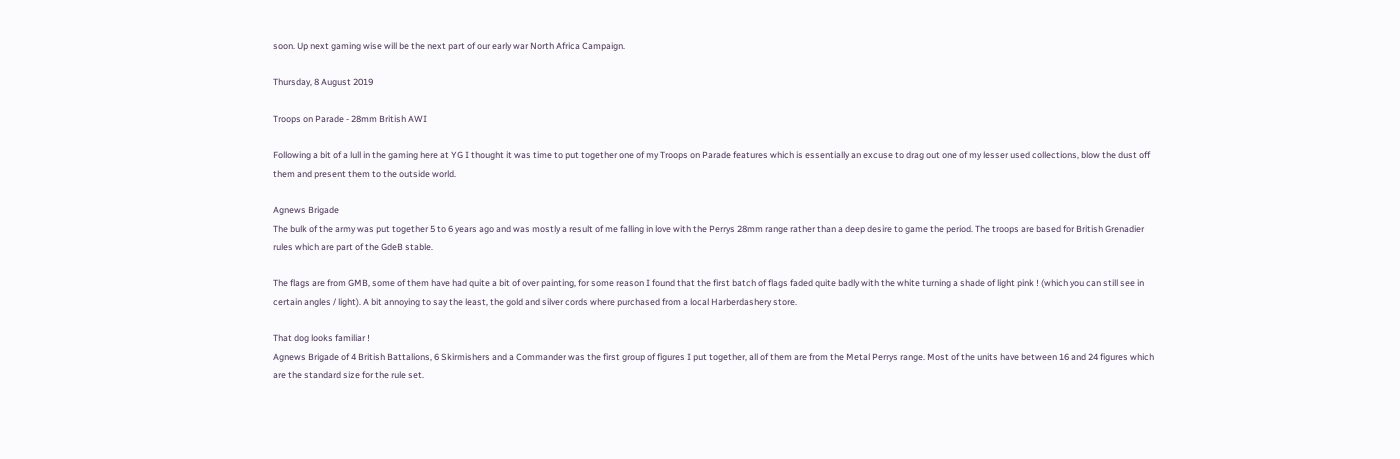soon. Up next gaming wise will be the next part of our early war North Africa Campaign.

Thursday, 8 August 2019

Troops on Parade - 28mm British AWI

Following a bit of a lull in the gaming here at YG I thought it was time to put together one of my Troops on Parade features which is essentially an excuse to drag out one of my lesser used collections, blow the dust off them and present them to the outside world.

Agnews Brigade
The bulk of the army was put together 5 to 6 years ago and was mostly a result of me falling in love with the Perrys 28mm range rather than a deep desire to game the period. The troops are based for British Grenadier rules which are part of the GdeB stable.

The flags are from GMB, some of them have had quite a bit of over painting, for some reason I found that the first batch of flags faded quite badly with the white turning a shade of light pink ! (which you can still see in certain angles / light). A bit annoying to say the least, the gold and silver cords where purchased from a local Harberdashery store.

That dog looks familiar !
Agnews Brigade of 4 British Battalions, 6 Skirmishers and a Commander was the first group of figures I put together, all of them are from the Metal Perrys range. Most of the units have between 16 and 24 figures which are the standard size for the rule set.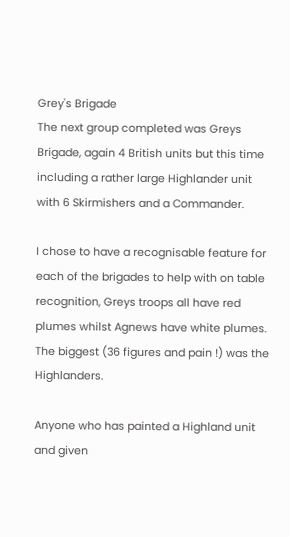Grey's Brigade
The next group completed was Greys Brigade, again 4 British units but this time including a rather large Highlander unit with 6 Skirmishers and a Commander.

I chose to have a recognisable feature for each of the brigades to help with on table recognition, Greys troops all have red plumes whilst Agnews have white plumes. The biggest (36 figures and pain !) was the Highlanders.

Anyone who has painted a Highland unit and given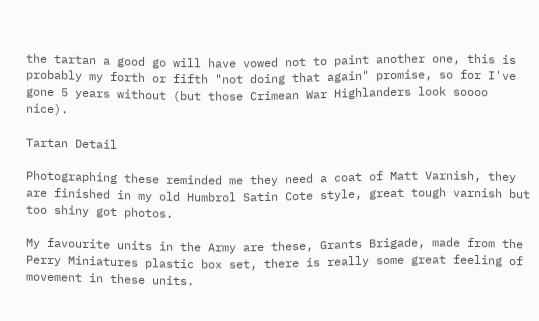the tartan a good go will have vowed not to paint another one, this is probably my forth or fifth "not doing that again" promise, so for I've gone 5 years without (but those Crimean War Highlanders look soooo nice).

Tartan Detail

Photographing these reminded me they need a coat of Matt Varnish, they are finished in my old Humbrol Satin Cote style, great tough varnish but too shiny got photos.

My favourite units in the Army are these, Grants Brigade, made from the Perry Miniatures plastic box set, there is really some great feeling of movement in these units.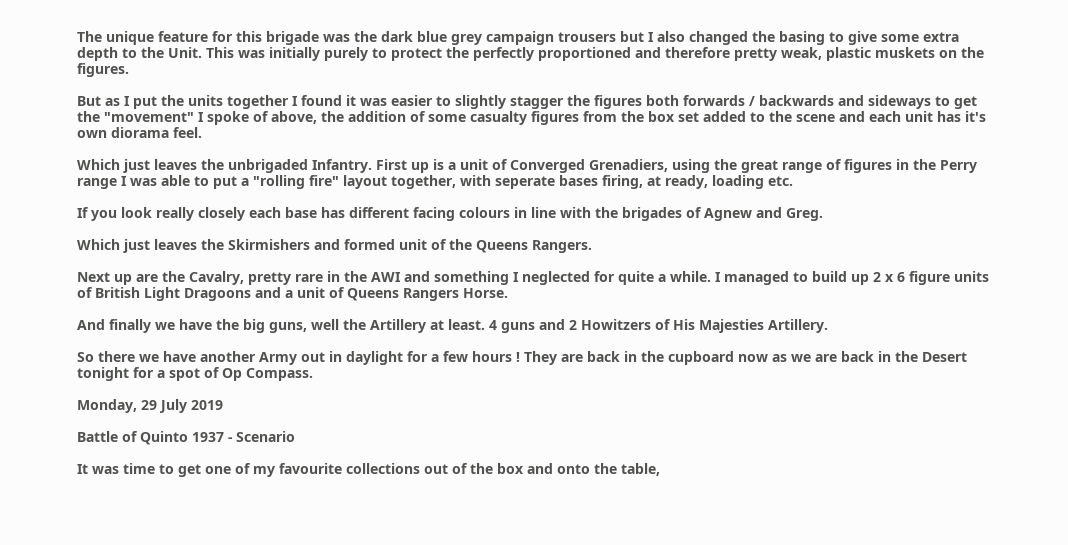The unique feature for this brigade was the dark blue grey campaign trousers but I also changed the basing to give some extra depth to the Unit. This was initially purely to protect the perfectly proportioned and therefore pretty weak, plastic muskets on the figures.

But as I put the units together I found it was easier to slightly stagger the figures both forwards / backwards and sideways to get the "movement" I spoke of above, the addition of some casualty figures from the box set added to the scene and each unit has it's own diorama feel.

Which just leaves the unbrigaded Infantry. First up is a unit of Converged Grenadiers, using the great range of figures in the Perry range I was able to put a "rolling fire" layout together, with seperate bases firing, at ready, loading etc.

If you look really closely each base has different facing colours in line with the brigades of Agnew and Greg.

Which just leaves the Skirmishers and formed unit of the Queens Rangers.

Next up are the Cavalry, pretty rare in the AWI and something I neglected for quite a while. I managed to build up 2 x 6 figure units of British Light Dragoons and a unit of Queens Rangers Horse.

And finally we have the big guns, well the Artillery at least. 4 guns and 2 Howitzers of His Majesties Artillery.

So there we have another Army out in daylight for a few hours ! They are back in the cupboard now as we are back in the Desert tonight for a spot of Op Compass.

Monday, 29 July 2019

Battle of Quinto 1937 - Scenario

It was time to get one of my favourite collections out of the box and onto the table,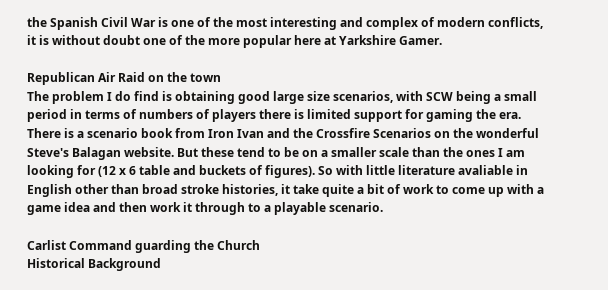the Spanish Civil War is one of the most interesting and complex of modern conflicts, it is without doubt one of the more popular here at Yarkshire Gamer.

Republican Air Raid on the town
The problem I do find is obtaining good large size scenarios, with SCW being a small period in terms of numbers of players there is limited support for gaming the era. There is a scenario book from Iron Ivan and the Crossfire Scenarios on the wonderful Steve's Balagan website. But these tend to be on a smaller scale than the ones I am looking for (12 x 6 table and buckets of figures). So with little literature avaliable in English other than broad stroke histories, it take quite a bit of work to come up with a game idea and then work it through to a playable scenario.

Carlist Command guarding the Church
Historical Background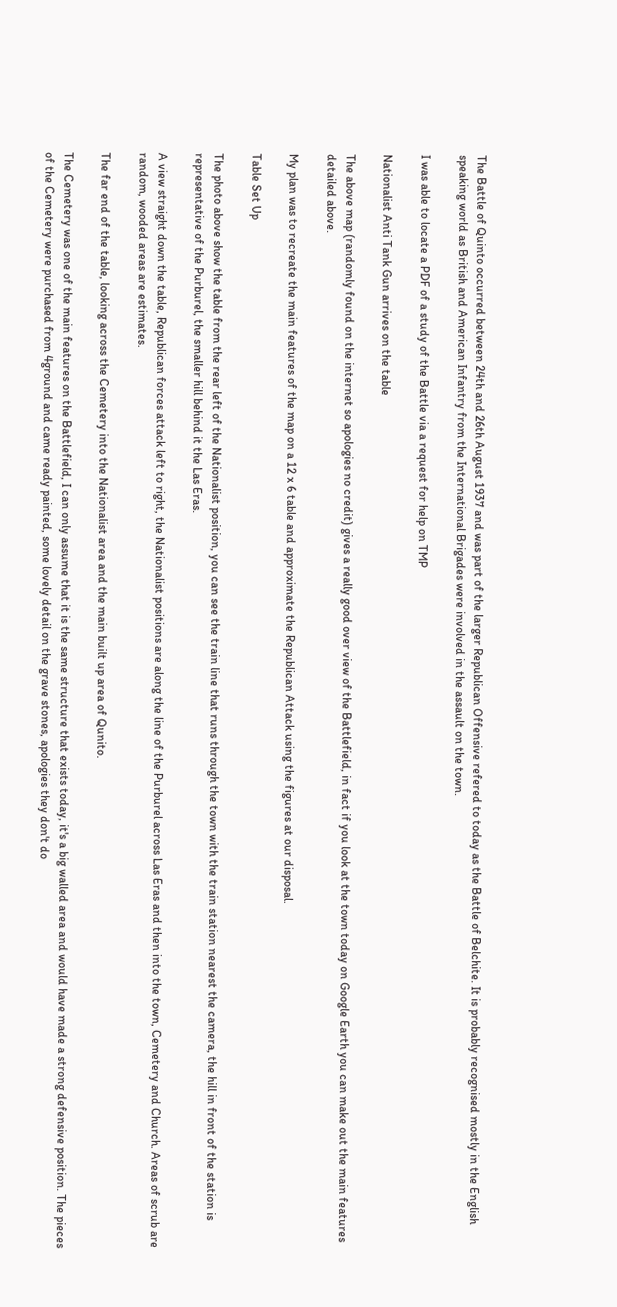The Battle of Quinto occurred between 24th and 26th August 1937 and was part of the larger Republican Offensive refered to today as the Battle of Belchite. It is probably recognised mostly in the English speaking world as British and American Infantry from the International Brigades were involved in the assault on the town.

I was able to locate a PDF of a study of the Battle via a request for help on TMP

Nationalist Anti Tank Gun arrives on the table

The above map (randomly found on the internet so apologies no credit) gives a really good over view of the Battlefield, in fact if you look at the town today on Google Earth you can make out the main features detailed above.

My plan was to recreate the main features of the map on a 12 x 6 table and approximate the Republican Attack using the figures at our disposal.

Table Set Up

The photo above show the table from the rear left of the Nationalist position, you can see the train line that runs through the town with the train station nearest the camera, the hill in front of the station is representative of the Purburel, the smaller hill behind it the Las Eras.

A view straight down the table, Republican forces attack left to right, the Nationalist positions are along the line of the Purburel across Las Eras and then into the town, Cemetery and Church. Areas of scrub are random, wooded areas are estimates.

The far end of the table, looking across the Cemetery into the Nationalist area and the main built up area of Qunito.

The Cemetery was one of the main features on the Battlefield, I can only assume that it is the same structure that exists today, it's a big walled area and would have made a strong defensive position. The pieces of the Cemetery were purchased from 4ground and came ready painted, some lovely detail on the grave stones, apologies they don't do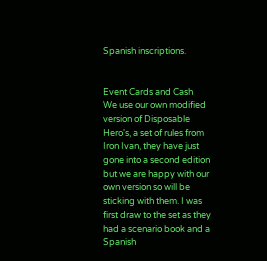Spanish inscriptions.


Event Cards and Cash
We use our own modified version of Disposable Hero's, a set of rules from Iron Ivan, they have just gone into a second edition but we are happy with our own version so will be sticking with them. I was first draw to the set as they had a scenario book and a Spanish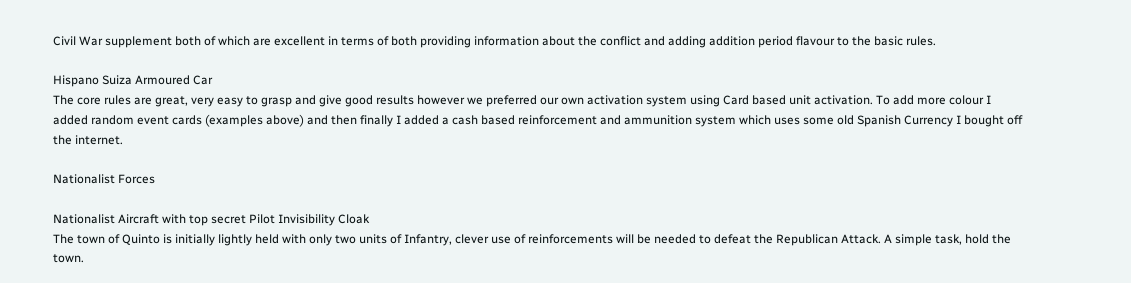Civil War supplement both of which are excellent in terms of both providing information about the conflict and adding addition period flavour to the basic rules.

Hispano Suiza Armoured Car
The core rules are great, very easy to grasp and give good results however we preferred our own activation system using Card based unit activation. To add more colour I added random event cards (examples above) and then finally I added a cash based reinforcement and ammunition system which uses some old Spanish Currency I bought off the internet.

Nationalist Forces

Nationalist Aircraft with top secret Pilot Invisibility Cloak
The town of Quinto is initially lightly held with only two units of Infantry, clever use of reinforcements will be needed to defeat the Republican Attack. A simple task, hold the town.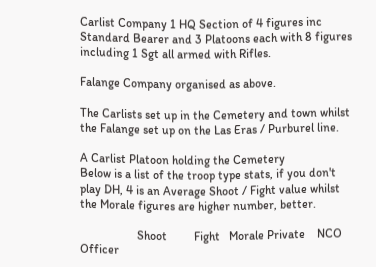Carlist Company 1 HQ Section of 4 figures inc Standard Bearer and 3 Platoons each with 8 figures including 1 Sgt all armed with Rifles.

Falange Company organised as above.

The Carlists set up in the Cemetery and town whilst the Falange set up on the Las Eras / Purburel line.

A Carlist Platoon holding the Cemetery
Below is a list of the troop type stats, if you don't play DH, 4 is an Average Shoot / Fight value whilst the Morale figures are higher number, better.

                   Shoot         Fight   Morale Private    NCO   Officer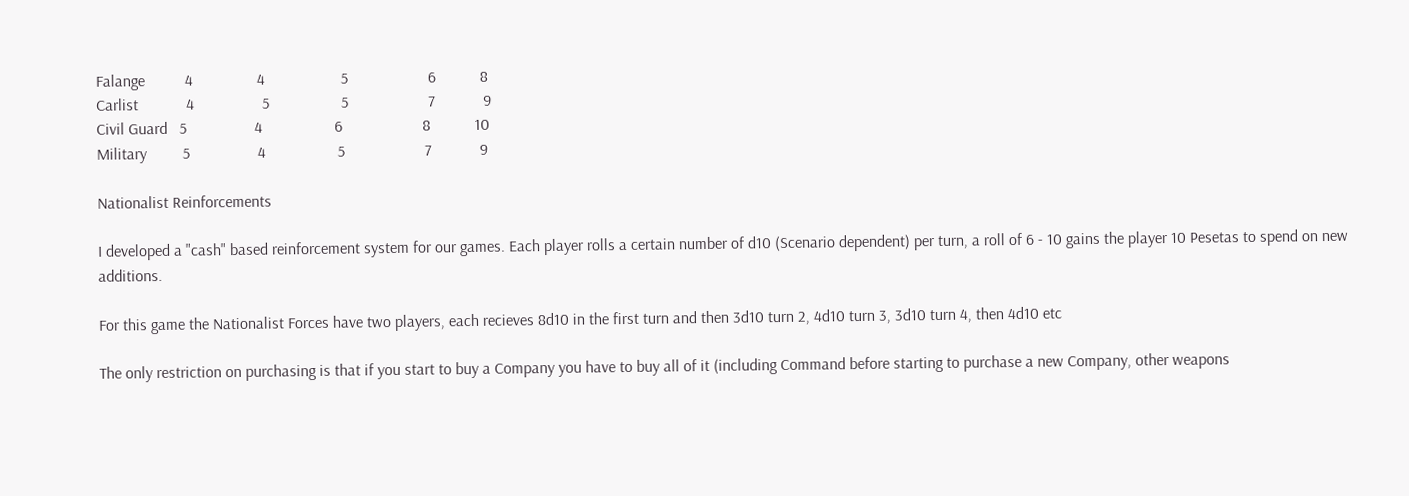Falange          4                4                   5                    6           8
Carlist            4                 5                  5                    7            9
Civil Guard   5                 4                  6                    8           10
Military         5                 4                  5                    7            9

Nationalist Reinforcements

I developed a "cash" based reinforcement system for our games. Each player rolls a certain number of d10 (Scenario dependent) per turn, a roll of 6 - 10 gains the player 10 Pesetas to spend on new additions.

For this game the Nationalist Forces have two players, each recieves 8d10 in the first turn and then 3d10 turn 2, 4d10 turn 3, 3d10 turn 4, then 4d10 etc

The only restriction on purchasing is that if you start to buy a Company you have to buy all of it (including Command before starting to purchase a new Company, other weapons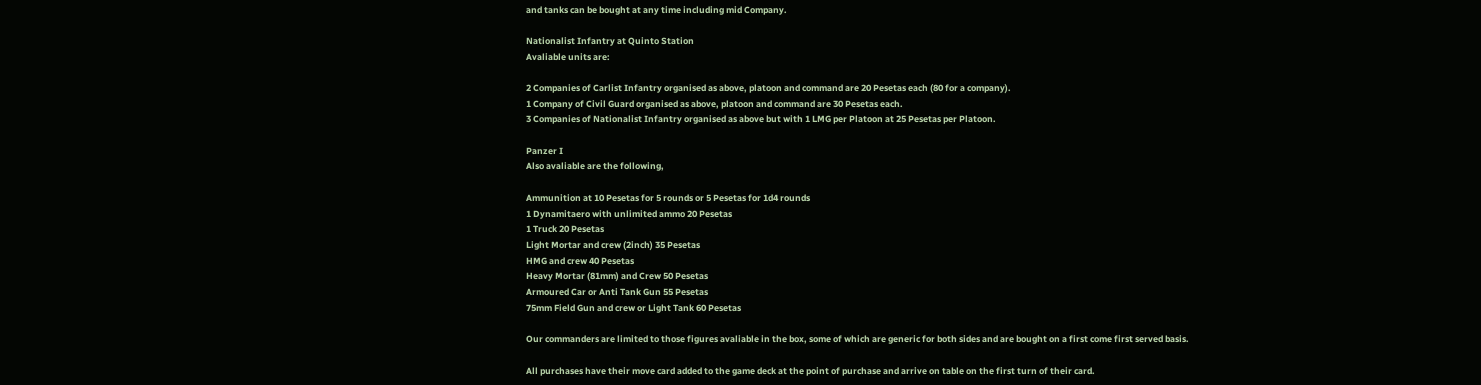and tanks can be bought at any time including mid Company.

Nationalist Infantry at Quinto Station
Avaliable units are:

2 Companies of Carlist Infantry organised as above, platoon and command are 20 Pesetas each (80 for a company).
1 Company of Civil Guard organised as above, platoon and command are 30 Pesetas each.
3 Companies of Nationalist Infantry organised as above but with 1 LMG per Platoon at 25 Pesetas per Platoon.

Panzer I
Also avaliable are the following,

Ammunition at 10 Pesetas for 5 rounds or 5 Pesetas for 1d4 rounds
1 Dynamitaero with unlimited ammo 20 Pesetas
1 Truck 20 Pesetas
Light Mortar and crew (2inch) 35 Pesetas
HMG and crew 40 Pesetas
Heavy Mortar (81mm) and Crew 50 Pesetas
Armoured Car or Anti Tank Gun 55 Pesetas
75mm Field Gun and crew or Light Tank 60 Pesetas

Our commanders are limited to those figures avaliable in the box, some of which are generic for both sides and are bought on a first come first served basis.

All purchases have their move card added to the game deck at the point of purchase and arrive on table on the first turn of their card.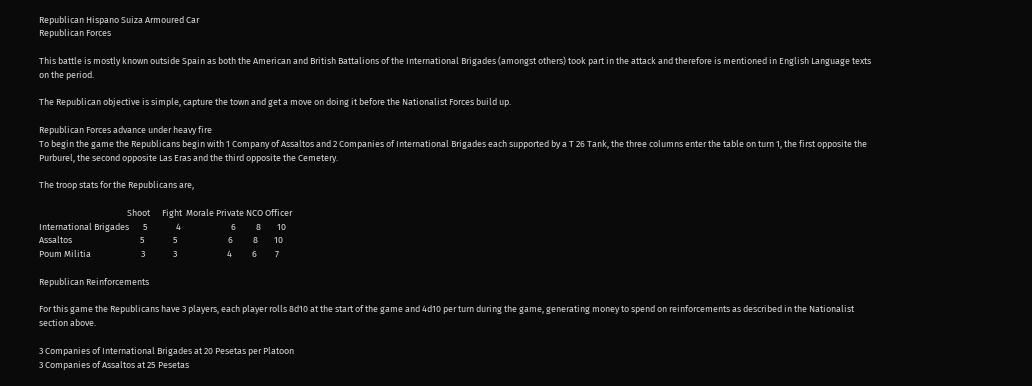Republican Hispano Suiza Armoured Car
Republican Forces

This battle is mostly known outside Spain as both the American and British Battalions of the International Brigades (amongst others) took part in the attack and therefore is mentioned in English Language texts on the period.

The Republican objective is simple, capture the town and get a move on doing it before the Nationalist Forces build up.

Republican Forces advance under heavy fire
To begin the game the Republicans begin with 1 Company of Assaltos and 2 Companies of International Brigades each supported by a T 26 Tank, the three columns enter the table on turn 1, the first opposite the Purburel, the second opposite Las Eras and the third opposite the Cemetery.

The troop stats for the Republicans are,

                                            Shoot      Fight  Morale Private NCO Officer
International Brigades       5              4                         6          8        10
Assaltos                                  5              5                         6          8        10
Poum Militia                         3              3                         4          6         7

Republican Reinforcements

For this game the Republicans have 3 players, each player rolls 8d10 at the start of the game and 4d10 per turn during the game, generating money to spend on reinforcements as described in the Nationalist section above.

3 Companies of International Brigades at 20 Pesetas per Platoon
3 Companies of Assaltos at 25 Pesetas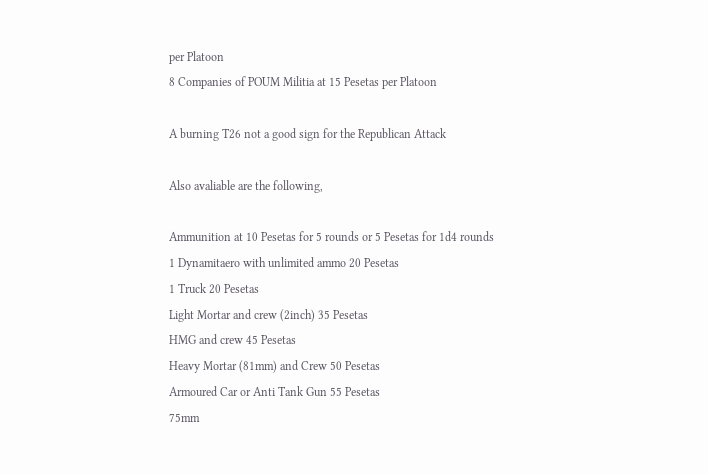per Platoon
8 Companies of POUM Militia at 15 Pesetas per Platoon

A burning T26 not a good sign for the Republican Attack

Also avaliable are the following,

Ammunition at 10 Pesetas for 5 rounds or 5 Pesetas for 1d4 rounds
1 Dynamitaero with unlimited ammo 20 Pesetas
1 Truck 20 Pesetas
Light Mortar and crew (2inch) 35 Pesetas
HMG and crew 45 Pesetas
Heavy Mortar (81mm) and Crew 50 Pesetas
Armoured Car or Anti Tank Gun 55 Pesetas
75mm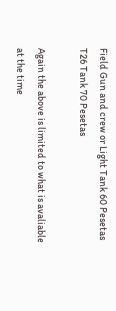Field Gun and crew or Light Tank 60 Pesetas
T26 Tank 70 Pesetas

Again the above is limited to what is avaliable at the time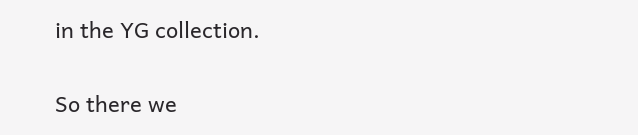in the YG collection.

So there we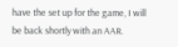have the set up for the game, I will be back shortly with an AAR.